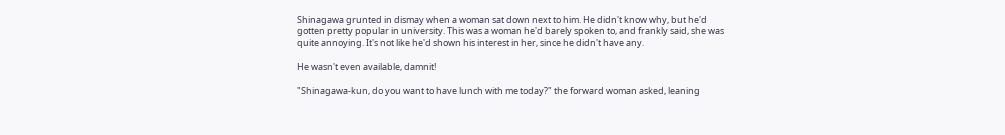Shinagawa grunted in dismay when a woman sat down next to him. He didn't know why, but he'd gotten pretty popular in university. This was a woman he'd barely spoken to, and frankly said, she was quite annoying. It's not like he'd shown his interest in her, since he didn't have any.

He wasn't even available, damnit!

"Shinagawa-kun, do you want to have lunch with me today?" the forward woman asked, leaning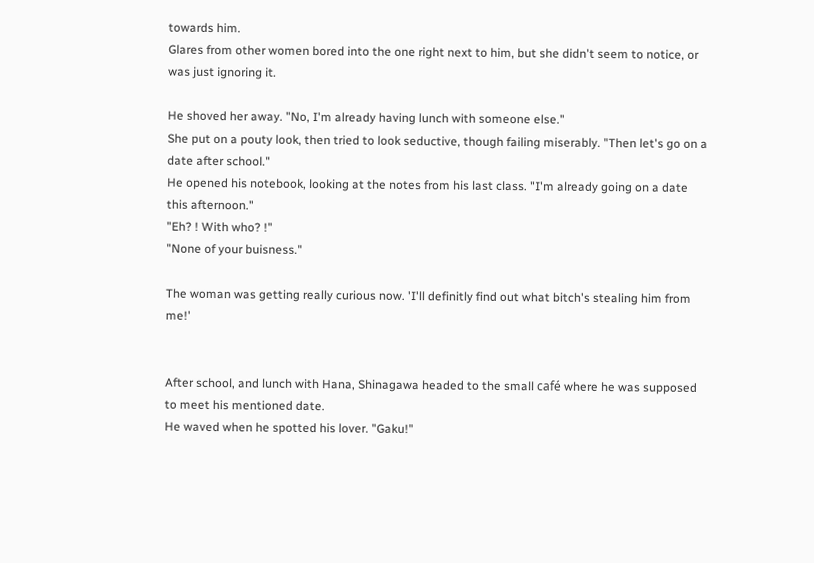towards him.
Glares from other women bored into the one right next to him, but she didn't seem to notice, or was just ignoring it.

He shoved her away. "No, I'm already having lunch with someone else."
She put on a pouty look, then tried to look seductive, though failing miserably. "Then let's go on a date after school."
He opened his notebook, looking at the notes from his last class. "I'm already going on a date this afternoon."
"Eh? ! With who? !"
"None of your buisness."

The woman was getting really curious now. 'I'll definitly find out what bitch's stealing him from me!'


After school, and lunch with Hana, Shinagawa headed to the small café where he was supposed to meet his mentioned date.
He waved when he spotted his lover. "Gaku!"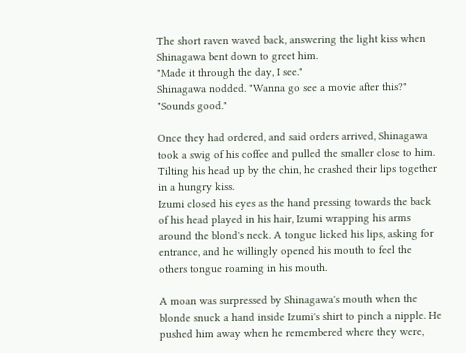The short raven waved back, answering the light kiss when Shinagawa bent down to greet him.
"Made it through the day, I see."
Shinagawa nodded. "Wanna go see a movie after this?"
"Sounds good."

Once they had ordered, and said orders arrived, Shinagawa took a swig of his coffee and pulled the smaller close to him. Tilting his head up by the chin, he crashed their lips together in a hungry kiss.
Izumi closed his eyes as the hand pressing towards the back of his head played in his hair, Izumi wrapping his arms around the blond's neck. A tongue licked his lips, asking for entrance, and he willingly opened his mouth to feel the others tongue roaming in his mouth.

A moan was surpressed by Shinagawa's mouth when the blonde snuck a hand inside Izumi's shirt to pinch a nipple. He pushed him away when he remembered where they were,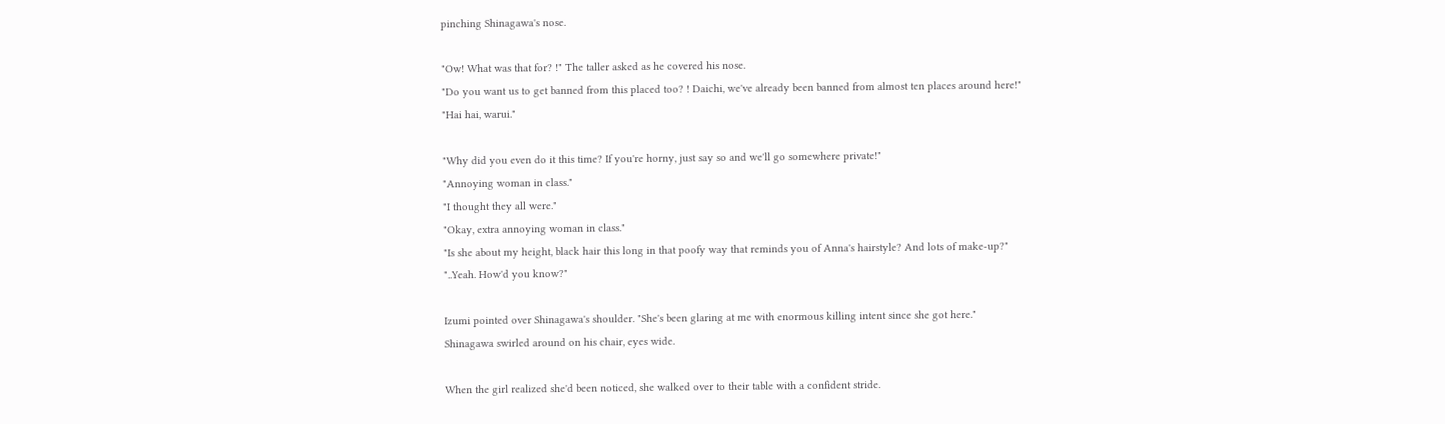pinching Shinagawa's nose.

"Ow! What was that for? !" The taller asked as he covered his nose.
"Do you want us to get banned from this placed too? ! Daichi, we've already been banned from almost ten places around here!"
"Hai hai, warui."

"Why did you even do it this time? If you're horny, just say so and we'll go somewhere private!"
"Annoying woman in class."
"I thought they all were."
"Okay, extra annoying woman in class."
"Is she about my height, black hair this long in that poofy way that reminds you of Anna's hairstyle? And lots of make-up?"
"..Yeah. How'd you know?"

Izumi pointed over Shinagawa's shoulder. "She's been glaring at me with enormous killing intent since she got here."
Shinagawa swirled around on his chair, eyes wide.

When the girl realized she'd been noticed, she walked over to their table with a confident stride.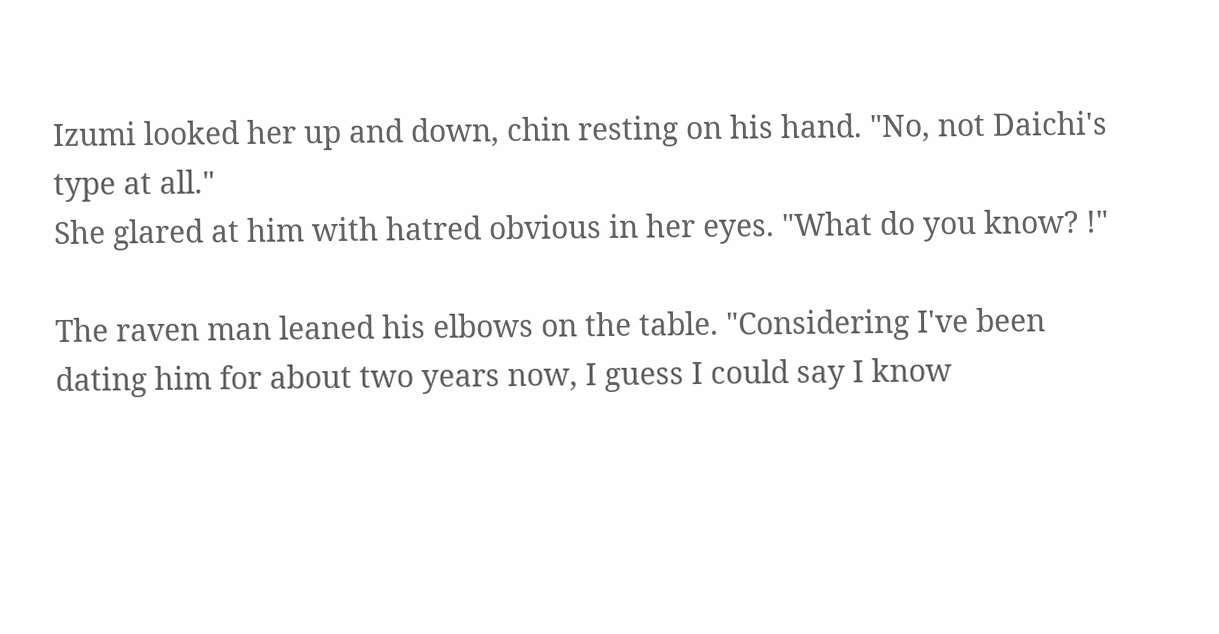Izumi looked her up and down, chin resting on his hand. "No, not Daichi's type at all."
She glared at him with hatred obvious in her eyes. "What do you know? !"

The raven man leaned his elbows on the table. "Considering I've been dating him for about two years now, I guess I could say I know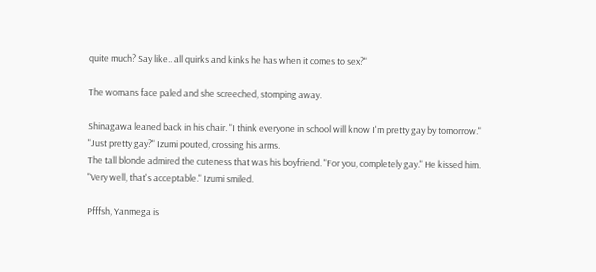quite much? Say like.. all quirks and kinks he has when it comes to sex?"

The womans face paled and she screeched, stomping away.

Shinagawa leaned back in his chair. "I think everyone in school will know I'm pretty gay by tomorrow."
"Just pretty gay?" Izumi pouted, crossing his arms.
The tall blonde admired the cuteness that was his boyfriend. "For you, completely gay." He kissed him.
"Very well, that's acceptable." Izumi smiled.

Pfffsh, Yanmega is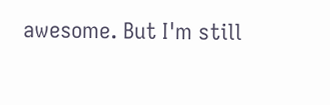awesome. But I'm still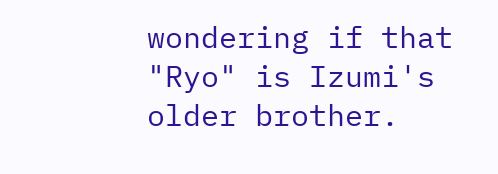wondering if that "Ryo" is Izumi's older brother.